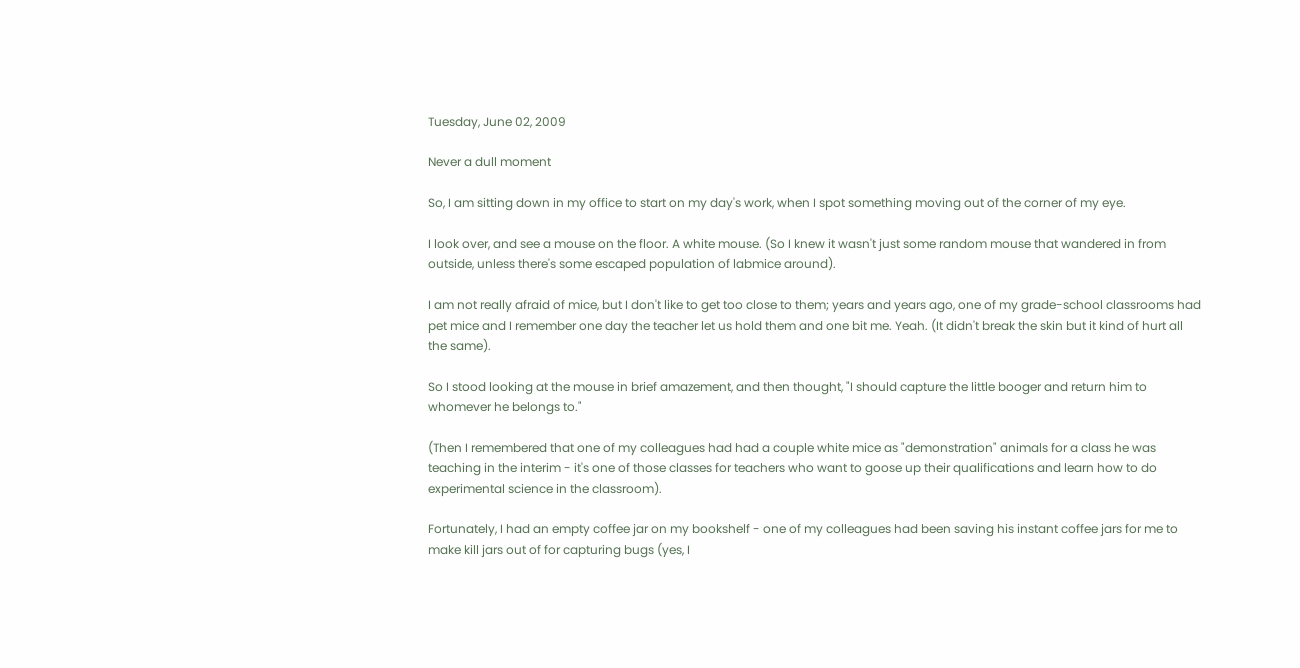Tuesday, June 02, 2009

Never a dull moment

So, I am sitting down in my office to start on my day's work, when I spot something moving out of the corner of my eye.

I look over, and see a mouse on the floor. A white mouse. (So I knew it wasn't just some random mouse that wandered in from outside, unless there's some escaped population of labmice around).

I am not really afraid of mice, but I don't like to get too close to them; years and years ago, one of my grade-school classrooms had pet mice and I remember one day the teacher let us hold them and one bit me. Yeah. (It didn't break the skin but it kind of hurt all the same).

So I stood looking at the mouse in brief amazement, and then thought, "I should capture the little booger and return him to whomever he belongs to."

(Then I remembered that one of my colleagues had had a couple white mice as "demonstration" animals for a class he was teaching in the interim - it's one of those classes for teachers who want to goose up their qualifications and learn how to do experimental science in the classroom).

Fortunately, I had an empty coffee jar on my bookshelf - one of my colleagues had been saving his instant coffee jars for me to make kill jars out of for capturing bugs (yes, I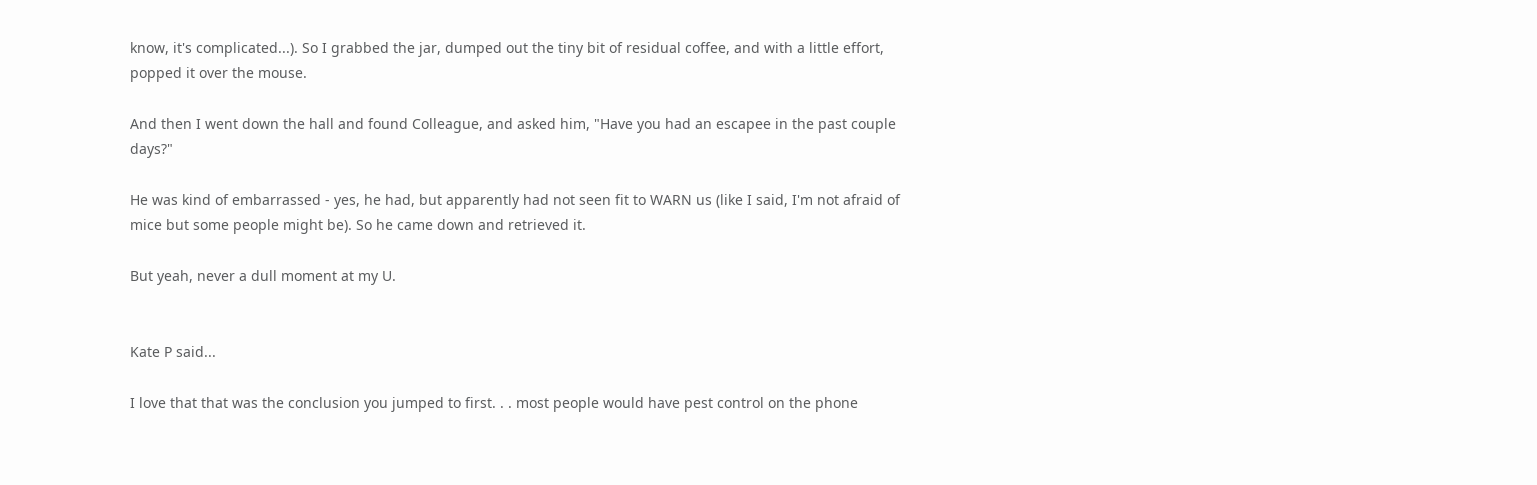know, it's complicated...). So I grabbed the jar, dumped out the tiny bit of residual coffee, and with a little effort, popped it over the mouse.

And then I went down the hall and found Colleague, and asked him, "Have you had an escapee in the past couple days?"

He was kind of embarrassed - yes, he had, but apparently had not seen fit to WARN us (like I said, I'm not afraid of mice but some people might be). So he came down and retrieved it.

But yeah, never a dull moment at my U.


Kate P said...

I love that that was the conclusion you jumped to first. . . most people would have pest control on the phone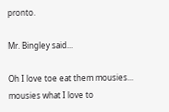pronto.

Mr. Bingley said...

Oh I love toe eat them mousies...
mousies what I love to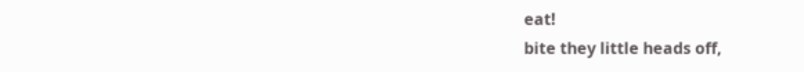eat!
bite they little heads off,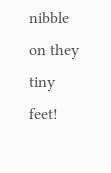nibble on they tiny feet!